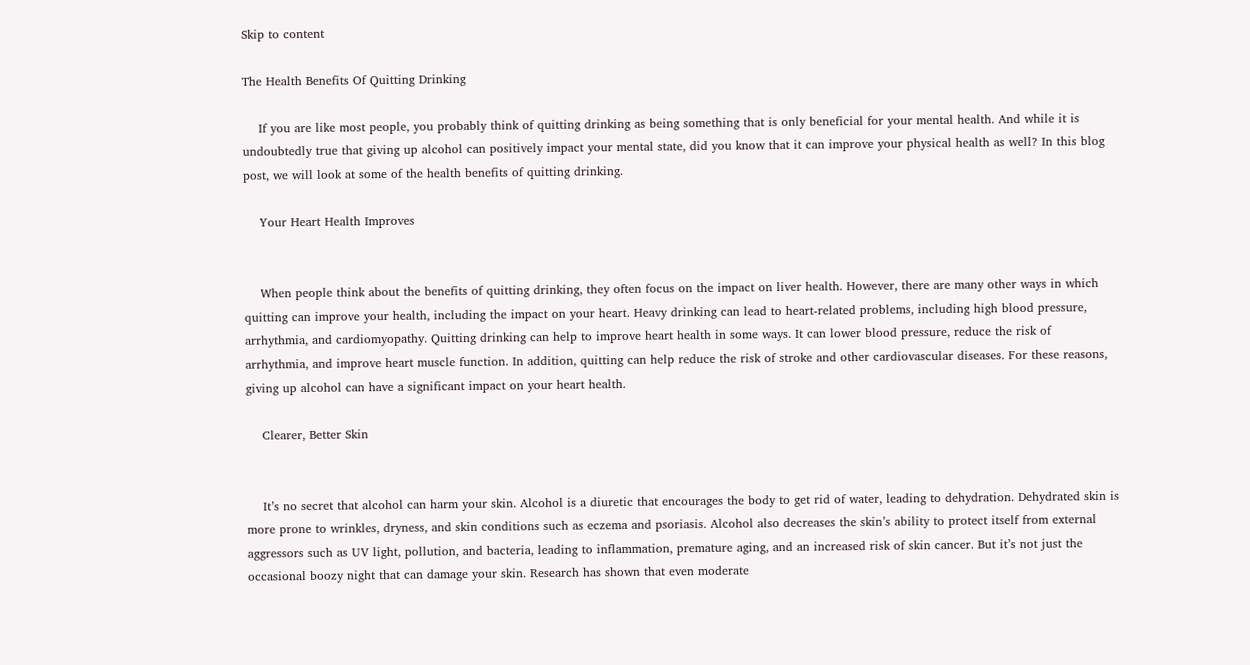Skip to content

The Health Benefits Of Quitting Drinking

    If you are like most people, you probably think of quitting drinking as being something that is only beneficial for your mental health. And while it is undoubtedly true that giving up alcohol can positively impact your mental state, did you know that it can improve your physical health as well? In this blog post, we will look at some of the health benefits of quitting drinking.

    Your Heart Health Improves


    When people think about the benefits of quitting drinking, they often focus on the impact on liver health. However, there are many other ways in which quitting can improve your health, including the impact on your heart. Heavy drinking can lead to heart-related problems, including high blood pressure, arrhythmia, and cardiomyopathy. Quitting drinking can help to improve heart health in some ways. It can lower blood pressure, reduce the risk of arrhythmia, and improve heart muscle function. In addition, quitting can help reduce the risk of stroke and other cardiovascular diseases. For these reasons, giving up alcohol can have a significant impact on your heart health.

    Clearer, Better Skin


    It’s no secret that alcohol can harm your skin. Alcohol is a diuretic that encourages the body to get rid of water, leading to dehydration. Dehydrated skin is more prone to wrinkles, dryness, and skin conditions such as eczema and psoriasis. Alcohol also decreases the skin’s ability to protect itself from external aggressors such as UV light, pollution, and bacteria, leading to inflammation, premature aging, and an increased risk of skin cancer. But it’s not just the occasional boozy night that can damage your skin. Research has shown that even moderate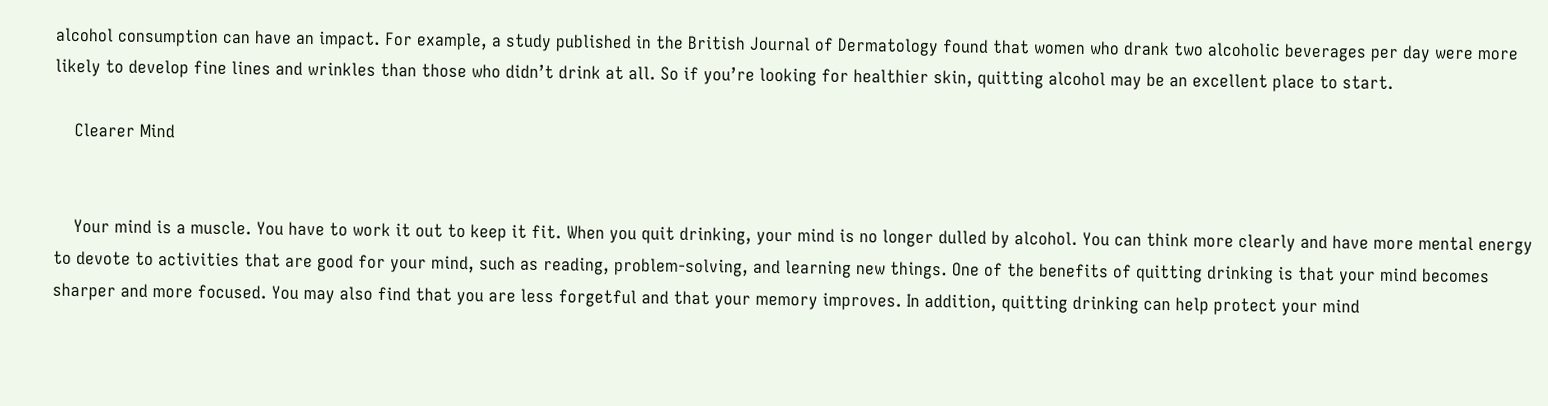alcohol consumption can have an impact. For example, a study published in the British Journal of Dermatology found that women who drank two alcoholic beverages per day were more likely to develop fine lines and wrinkles than those who didn’t drink at all. So if you’re looking for healthier skin, quitting alcohol may be an excellent place to start.

    Clearer Mind


    Your mind is a muscle. You have to work it out to keep it fit. When you quit drinking, your mind is no longer dulled by alcohol. You can think more clearly and have more mental energy to devote to activities that are good for your mind, such as reading, problem-solving, and learning new things. One of the benefits of quitting drinking is that your mind becomes sharper and more focused. You may also find that you are less forgetful and that your memory improves. In addition, quitting drinking can help protect your mind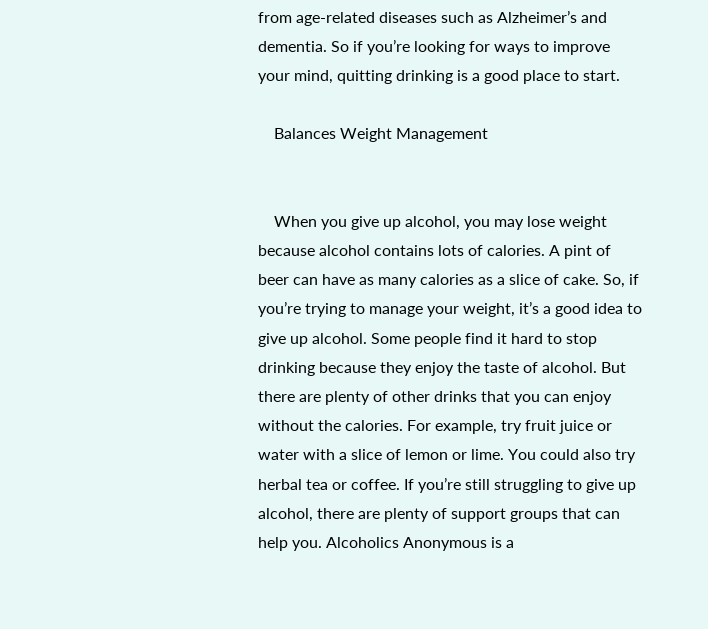from age-related diseases such as Alzheimer’s and dementia. So if you’re looking for ways to improve your mind, quitting drinking is a good place to start.

    Balances Weight Management


    When you give up alcohol, you may lose weight because alcohol contains lots of calories. A pint of beer can have as many calories as a slice of cake. So, if you’re trying to manage your weight, it’s a good idea to give up alcohol. Some people find it hard to stop drinking because they enjoy the taste of alcohol. But there are plenty of other drinks that you can enjoy without the calories. For example, try fruit juice or water with a slice of lemon or lime. You could also try herbal tea or coffee. If you’re still struggling to give up alcohol, there are plenty of support groups that can help you. Alcoholics Anonymous is a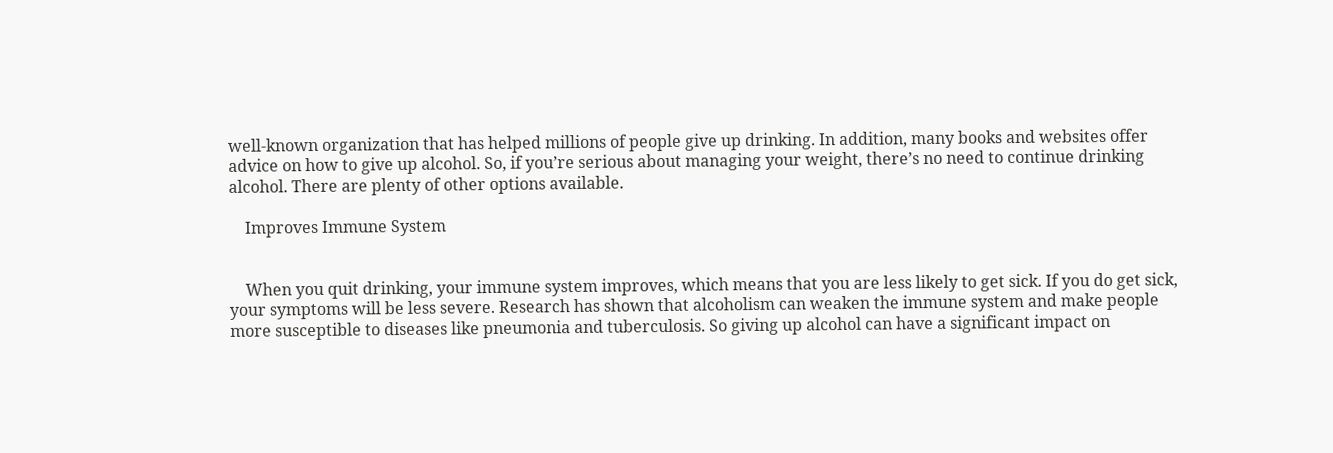well-known organization that has helped millions of people give up drinking. In addition, many books and websites offer advice on how to give up alcohol. So, if you’re serious about managing your weight, there’s no need to continue drinking alcohol. There are plenty of other options available.

    Improves Immune System


    When you quit drinking, your immune system improves, which means that you are less likely to get sick. If you do get sick, your symptoms will be less severe. Research has shown that alcoholism can weaken the immune system and make people more susceptible to diseases like pneumonia and tuberculosis. So giving up alcohol can have a significant impact on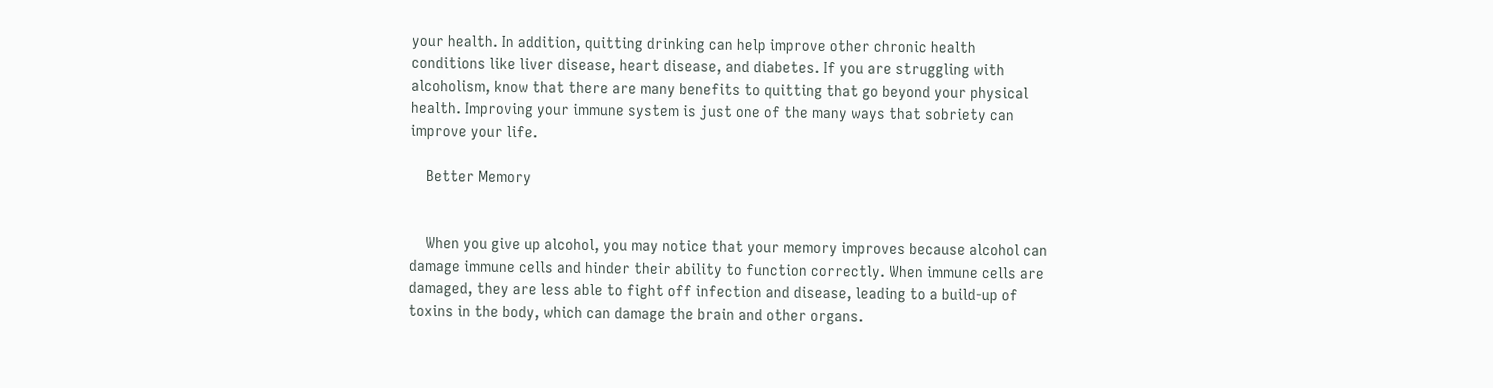your health. In addition, quitting drinking can help improve other chronic health conditions like liver disease, heart disease, and diabetes. If you are struggling with alcoholism, know that there are many benefits to quitting that go beyond your physical health. Improving your immune system is just one of the many ways that sobriety can improve your life.

    Better Memory


    When you give up alcohol, you may notice that your memory improves because alcohol can damage immune cells and hinder their ability to function correctly. When immune cells are damaged, they are less able to fight off infection and disease, leading to a build-up of toxins in the body, which can damage the brain and other organs.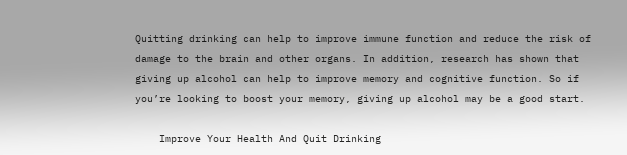Quitting drinking can help to improve immune function and reduce the risk of damage to the brain and other organs. In addition, research has shown that giving up alcohol can help to improve memory and cognitive function. So if you’re looking to boost your memory, giving up alcohol may be a good start.

    Improve Your Health And Quit Drinking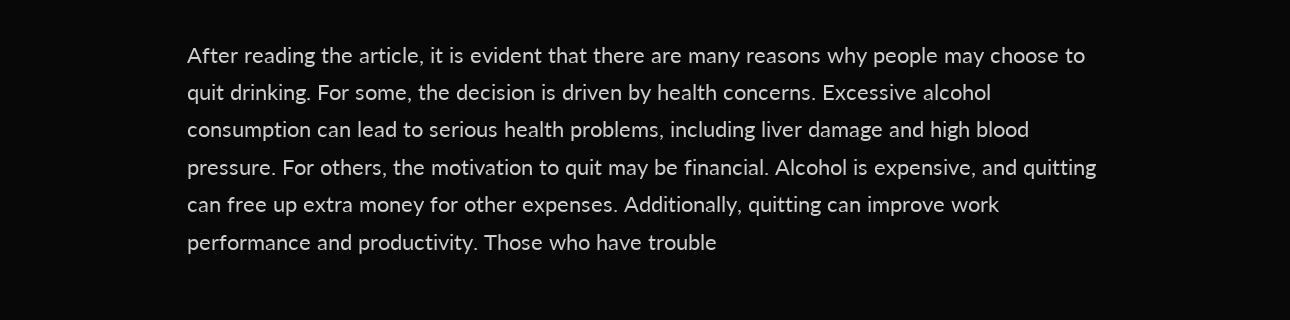After reading the article, it is evident that there are many reasons why people may choose to quit drinking. For some, the decision is driven by health concerns. Excessive alcohol consumption can lead to serious health problems, including liver damage and high blood pressure. For others, the motivation to quit may be financial. Alcohol is expensive, and quitting can free up extra money for other expenses. Additionally, quitting can improve work performance and productivity. Those who have trouble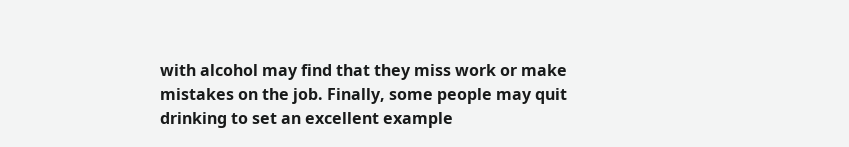with alcohol may find that they miss work or make mistakes on the job. Finally, some people may quit drinking to set an excellent example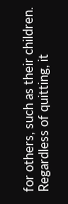for others, such as their children. Regardless of quitting, it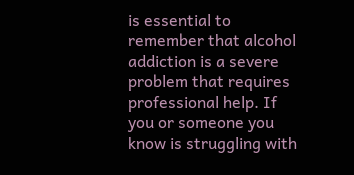is essential to remember that alcohol addiction is a severe problem that requires professional help. If you or someone you know is struggling with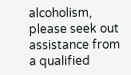alcoholism, please seek out assistance from a qualified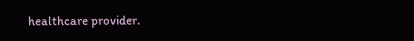healthcare provider.